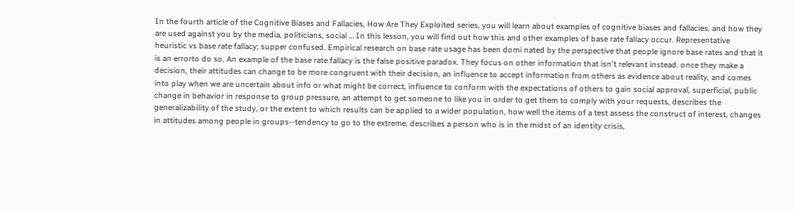In the fourth article of the Cognitive Biases and Fallacies, How Are They Exploited series, you will learn about examples of cognitive biases and fallacies, and how they are used against you by the media, politicians, social … In this lesson, you will find out how this and other examples of base rate fallacy occur. Representative heuristic vs base rate fallacy; supper confused. Empirical research on base rate usage has been domi nated by the perspective that people ignore base rates and that it is an errorto do so. An example of the base rate fallacy is the false positive paradox. They focus on other information that isn't relevant instead. once they make a decision, their attitudes can change to be more congruent with their decision, an influence to accept information from others as evidence about reality, and comes into play when we are uncertain about info or what might be correct, influence to conform with the expectations of others to gain social approval, superficial, public change in behavior in response to group pressure, an attempt to get someone to like you in order to get them to comply with your requests, describes the generalizability of the study, or the extent to which results can be applied to a wider population, how well the items of a test assess the construct of interest, changes in attitudes among people in groups--tendency to go to the extreme, describes a person who is in the midst of an identity crisis,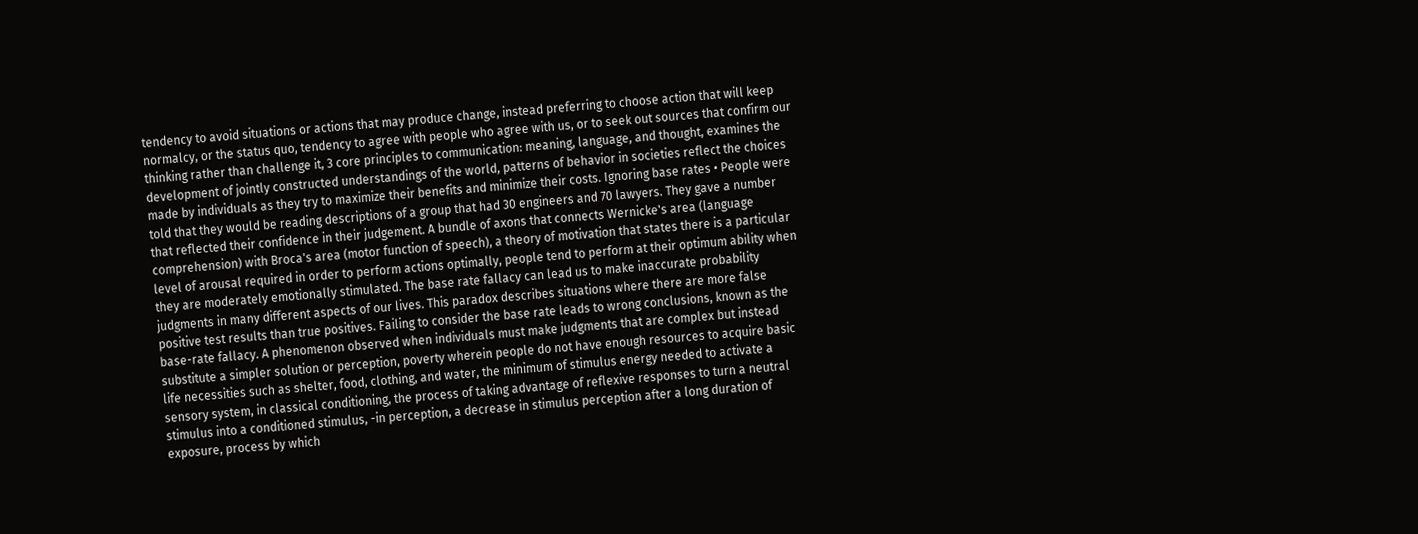tendency to avoid situations or actions that may produce change, instead preferring to choose action that will keep normalcy, or the status quo, tendency to agree with people who agree with us, or to seek out sources that confirm our thinking rather than challenge it, 3 core principles to communication: meaning, language, and thought, examines the development of jointly constructed understandings of the world, patterns of behavior in societies reflect the choices made by individuals as they try to maximize their benefits and minimize their costs. Ignoring base rates • People were told that they would be reading descriptions of a group that had 30 engineers and 70 lawyers. They gave a number that reflected their confidence in their judgement. A bundle of axons that connects Wernicke's area (language comprehension) with Broca's area (motor function of speech), a theory of motivation that states there is a particular level of arousal required in order to perform actions optimally, people tend to perform at their optimum ability when they are moderately emotionally stimulated. The base rate fallacy can lead us to make inaccurate probability judgments in many different aspects of our lives. This paradox describes situations where there are more false positive test results than true positives. Failing to consider the base rate leads to wrong conclusions, known as the base-rate fallacy. A phenomenon observed when individuals must make judgments that are complex but instead substitute a simpler solution or perception, poverty wherein people do not have enough resources to acquire basic life necessities such as shelter, food, clothing, and water, the minimum of stimulus energy needed to activate a sensory system, in classical conditioning, the process of taking advantage of reflexive responses to turn a neutral stimulus into a conditioned stimulus, -in perception, a decrease in stimulus perception after a long duration of exposure, process by which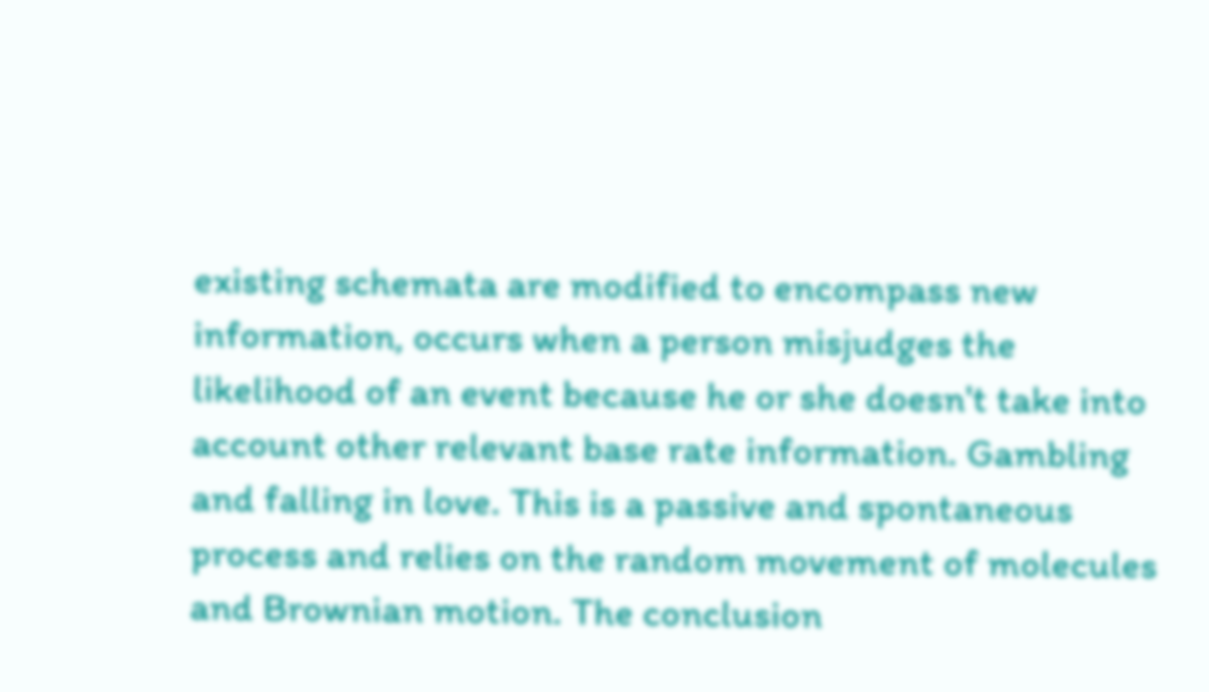existing schemata are modified to encompass new information, occurs when a person misjudges the likelihood of an event because he or she doesn't take into account other relevant base rate information. Gambling and falling in love. This is a passive and spontaneous process and relies on the random movement of molecules and Brownian motion. The conclusion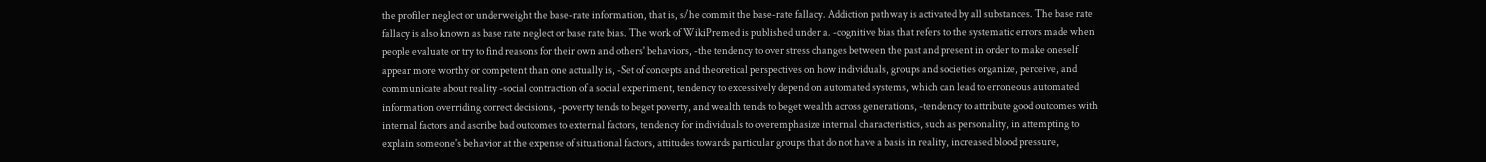the profiler neglect or underweight the base-rate information, that is, s/he commit the base-rate fallacy. Addiction pathway is activated by all substances. The base rate fallacy is also known as base rate neglect or base rate bias. The work of WikiPremed is published under a. -cognitive bias that refers to the systematic errors made when people evaluate or try to find reasons for their own and others' behaviors, -the tendency to over stress changes between the past and present in order to make oneself appear more worthy or competent than one actually is, -Set of concepts and theoretical perspectives on how individuals, groups and societies organize, perceive, and communicate about reality -social contraction of a social experiment, tendency to excessively depend on automated systems, which can lead to erroneous automated information overriding correct decisions, -poverty tends to beget poverty, and wealth tends to beget wealth across generations, -tendency to attribute good outcomes with internal factors and ascribe bad outcomes to external factors, tendency for individuals to overemphasize internal characteristics, such as personality, in attempting to explain someone's behavior at the expense of situational factors, attitudes towards particular groups that do not have a basis in reality, increased blood pressure,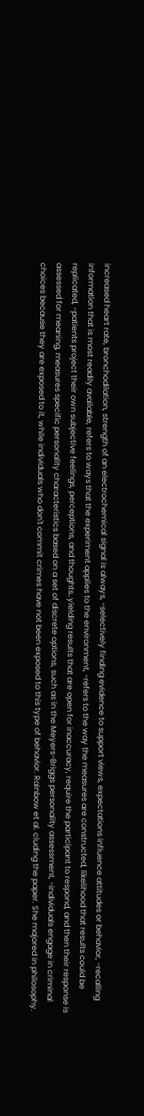increased heart rate, bronchodilation, strength of an electrochemical signal is always, -selectively finding evidence to support views, expectations influence attitudes or behavior, -recalling information that is most readily available, refers to ways that the experiment applies to the environment, -refers to the way the measures are constructed, likelihood that results could be replicated, -patients project their own subjective feelings, perceptions, and thoughts..yielding results that are open for inaccuracy, require the participant to respond, and then their response is assessed for meaning, measures specific personality characteristics based on a set of discrete options, such as in the Meyers-Briggs personality assessment, -individuals engage in criminal choices because they are exposed to it, while individuals who don't commit crimes have not been exposed to this type of behavior. Rainbow et al. cluding the paper. She majored in philosophy.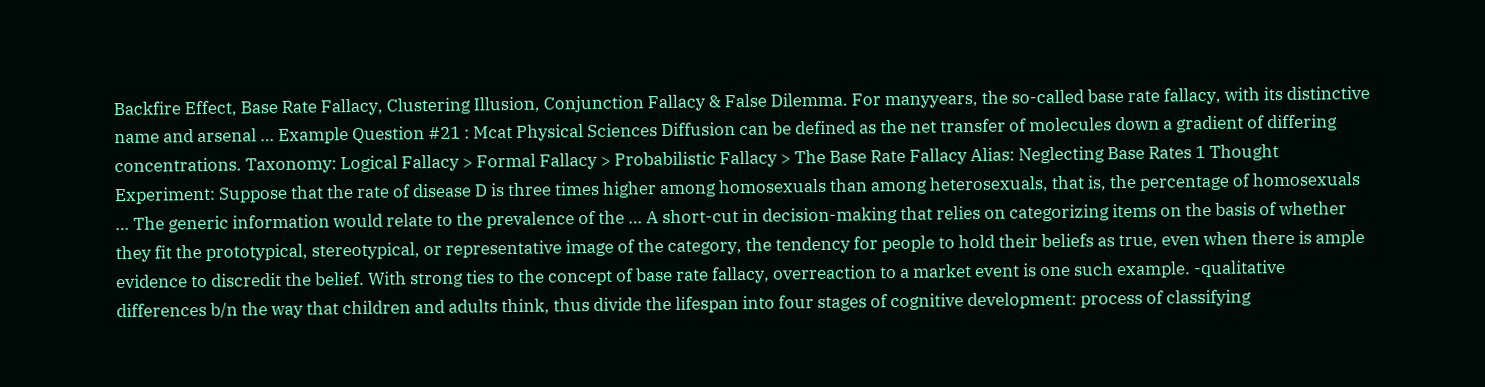Backfire Effect, Base Rate Fallacy, Clustering Illusion, Conjunction Fallacy & False Dilemma. For manyyears, the so-called base rate fallacy, with its distinctive name and arsenal … Example Question #21 : Mcat Physical Sciences Diffusion can be defined as the net transfer of molecules down a gradient of differing concentrations. Taxonomy: Logical Fallacy > Formal Fallacy > Probabilistic Fallacy > The Base Rate Fallacy Alias: Neglecting Base Rates 1 Thought Experiment: Suppose that the rate of disease D is three times higher among homosexuals than among heterosexuals, that is, the percentage of homosexuals … The generic information would relate to the prevalence of the … A short-cut in decision-making that relies on categorizing items on the basis of whether they fit the prototypical, stereotypical, or representative image of the category, the tendency for people to hold their beliefs as true, even when there is ample evidence to discredit the belief. With strong ties to the concept of base rate fallacy, overreaction to a market event is one such example. -qualitative differences b/n the way that children and adults think, thus divide the lifespan into four stages of cognitive development: process of classifying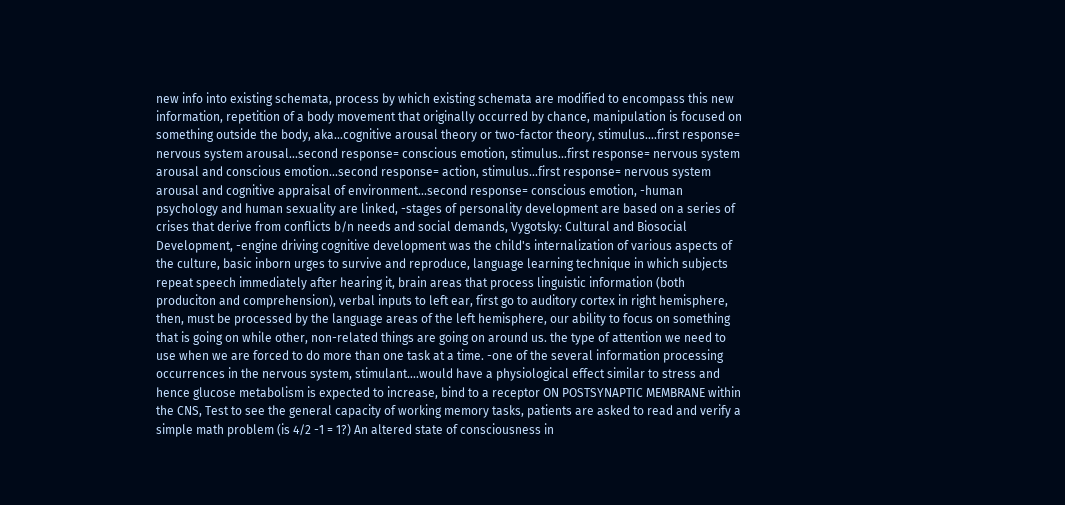new info into existing schemata, process by which existing schemata are modified to encompass this new information, repetition of a body movement that originally occurred by chance, manipulation is focused on something outside the body, aka...cognitive arousal theory or two-factor theory, stimulus....first response= nervous system arousal...second response= conscious emotion, stimulus...first response= nervous system arousal and conscious emotion...second response= action, stimulus...first response= nervous system arousal and cognitive appraisal of environment...second response= conscious emotion, -human psychology and human sexuality are linked, -stages of personality development are based on a series of crises that derive from conflicts b/n needs and social demands, Vygotsky: Cultural and Biosocial Development, -engine driving cognitive development was the child's internalization of various aspects of the culture, basic inborn urges to survive and reproduce, language learning technique in which subjects repeat speech immediately after hearing it, brain areas that process linguistic information (both produciton and comprehension), verbal inputs to left ear, first go to auditory cortex in right hemisphere, then, must be processed by the language areas of the left hemisphere, our ability to focus on something that is going on while other, non-related things are going on around us. the type of attention we need to use when we are forced to do more than one task at a time. -one of the several information processing occurrences in the nervous system, stimulant....would have a physiological effect similar to stress and hence glucose metabolism is expected to increase, bind to a receptor ON POSTSYNAPTIC MEMBRANE within the CNS, Test to see the general capacity of working memory tasks, patients are asked to read and verify a simple math problem (is 4/2 -1 = 1?) An altered state of consciousness in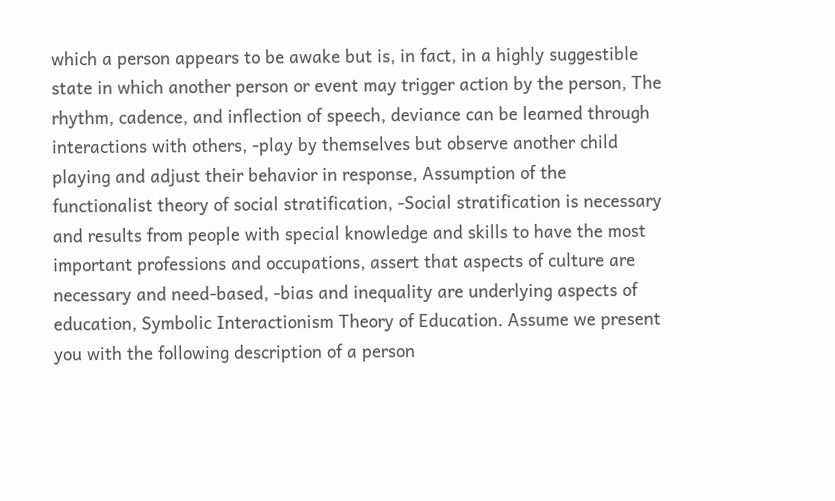which a person appears to be awake but is, in fact, in a highly suggestible state in which another person or event may trigger action by the person, The rhythm, cadence, and inflection of speech, deviance can be learned through interactions with others, -play by themselves but observe another child playing and adjust their behavior in response, Assumption of the functionalist theory of social stratification, -Social stratification is necessary and results from people with special knowledge and skills to have the most important professions and occupations, assert that aspects of culture are necessary and need-based, -bias and inequality are underlying aspects of education, Symbolic Interactionism Theory of Education. Assume we present you with the following description of a person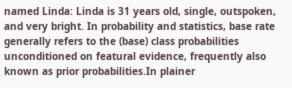named Linda: Linda is 31 years old, single, outspoken, and very bright. In probability and statistics, base rate generally refers to the (base) class probabilities unconditioned on featural evidence, frequently also known as prior probabilities.In plainer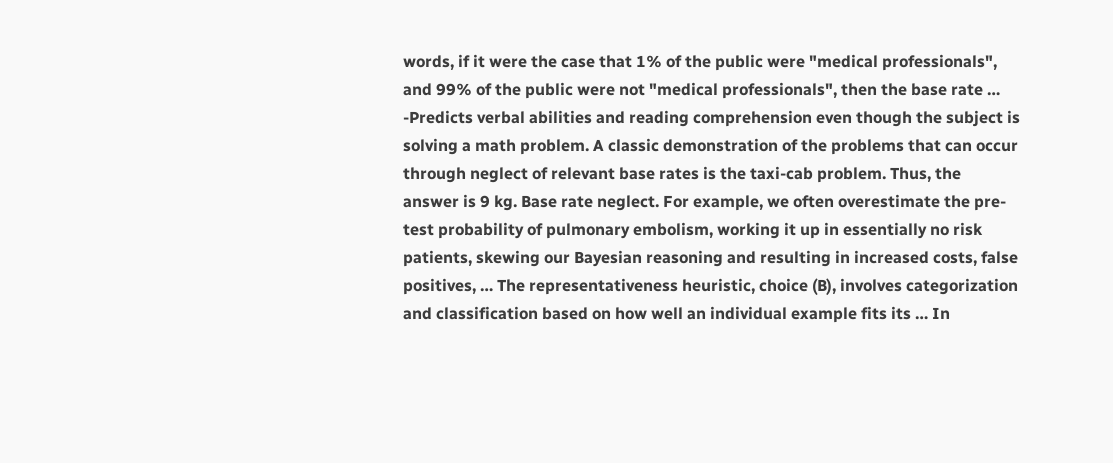words, if it were the case that 1% of the public were "medical professionals", and 99% of the public were not "medical professionals", then the base rate … -Predicts verbal abilities and reading comprehension even though the subject is solving a math problem. A classic demonstration of the problems that can occur through neglect of relevant base rates is the taxi-cab problem. Thus, the answer is 9 kg. Base rate neglect. For example, we often overestimate the pre-test probability of pulmonary embolism, working it up in essentially no risk patients, skewing our Bayesian reasoning and resulting in increased costs, false positives, … The representativeness heuristic, choice (B), involves categorization and classification based on how well an individual example fits its … In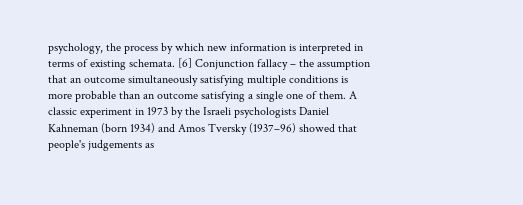psychology, the process by which new information is interpreted in terms of existing schemata. [6] Conjunction fallacy – the assumption that an outcome simultaneously satisfying multiple conditions is more probable than an outcome satisfying a single one of them. A classic experiment in 1973 by the Israeli psychologists Daniel Kahneman (born 1934) and Amos Tversky (1937–96) showed that people's judgements as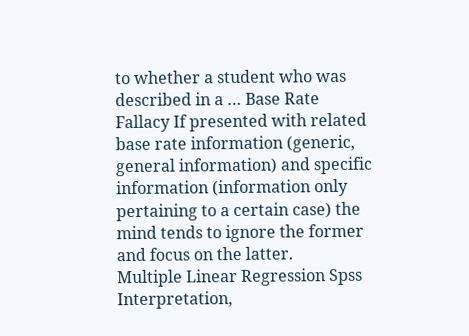to whether a student who was described in a … Base Rate Fallacy If presented with related base rate information (generic, general information) and specific information (information only pertaining to a certain case) the mind tends to ignore the former and focus on the latter.
Multiple Linear Regression Spss Interpretation,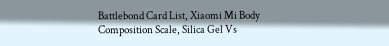Battlebond Card List, Xiaomi Mi Body Composition Scale, Silica Gel Vs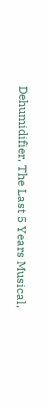Dehumidifier, The Last 5 Years Musical,